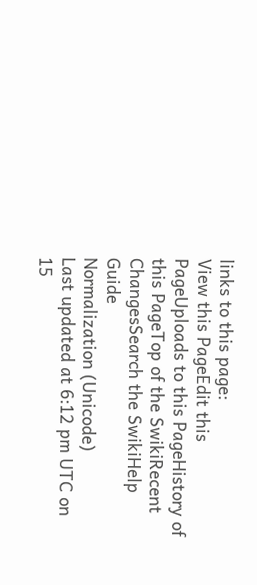links to this page:
View this PageEdit this PageUploads to this PageHistory of this PageTop of the SwikiRecent ChangesSearch the SwikiHelp Guide
Normalization (Unicode)
Last updated at 6:12 pm UTC on 15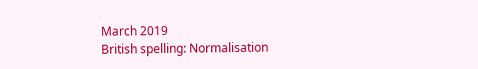March 2019
British spelling: Normalisation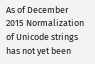As of December 2015 Normalization of Unicode strings has not yet been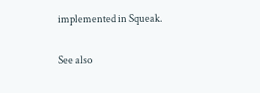implemented in Squeak.

See also